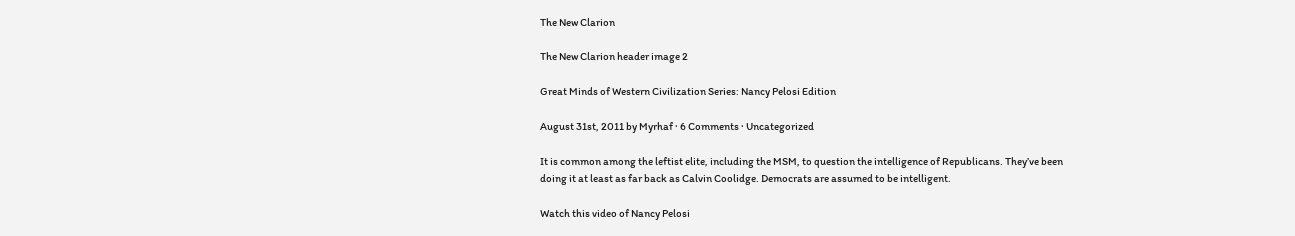The New Clarion

The New Clarion header image 2

Great Minds of Western Civilization Series: Nancy Pelosi Edition

August 31st, 2011 by Myrhaf · 6 Comments · Uncategorized

It is common among the leftist elite, including the MSM, to question the intelligence of Republicans. They’ve been doing it at least as far back as Calvin Coolidge. Democrats are assumed to be intelligent.

Watch this video of Nancy Pelosi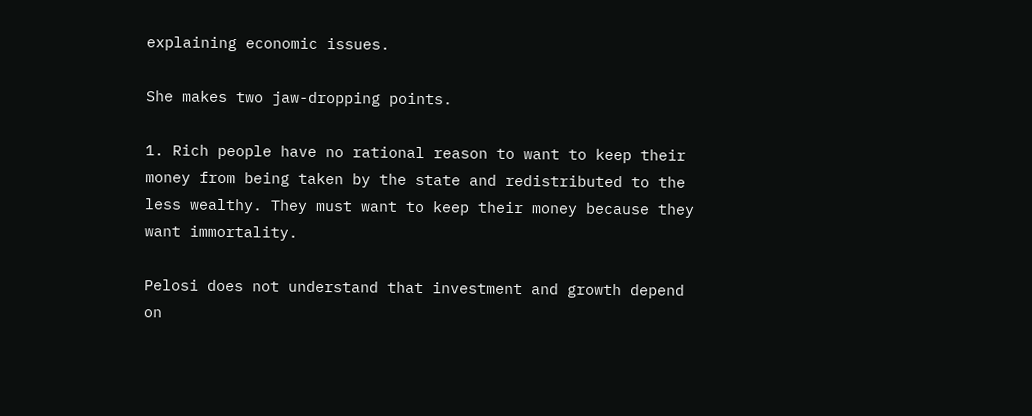explaining economic issues.

She makes two jaw-dropping points.

1. Rich people have no rational reason to want to keep their money from being taken by the state and redistributed to the less wealthy. They must want to keep their money because they want immortality.

Pelosi does not understand that investment and growth depend on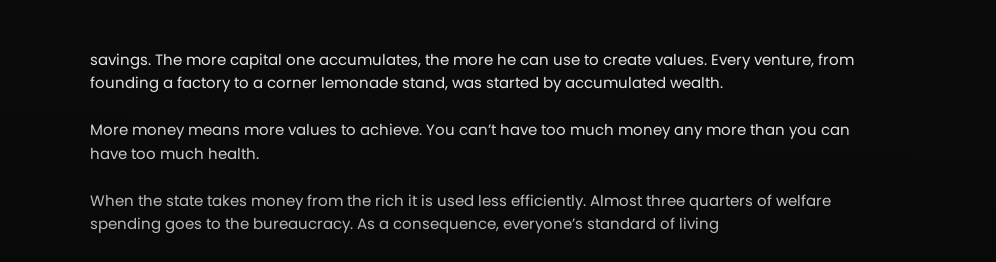savings. The more capital one accumulates, the more he can use to create values. Every venture, from founding a factory to a corner lemonade stand, was started by accumulated wealth.

More money means more values to achieve. You can’t have too much money any more than you can have too much health.

When the state takes money from the rich it is used less efficiently. Almost three quarters of welfare spending goes to the bureaucracy. As a consequence, everyone’s standard of living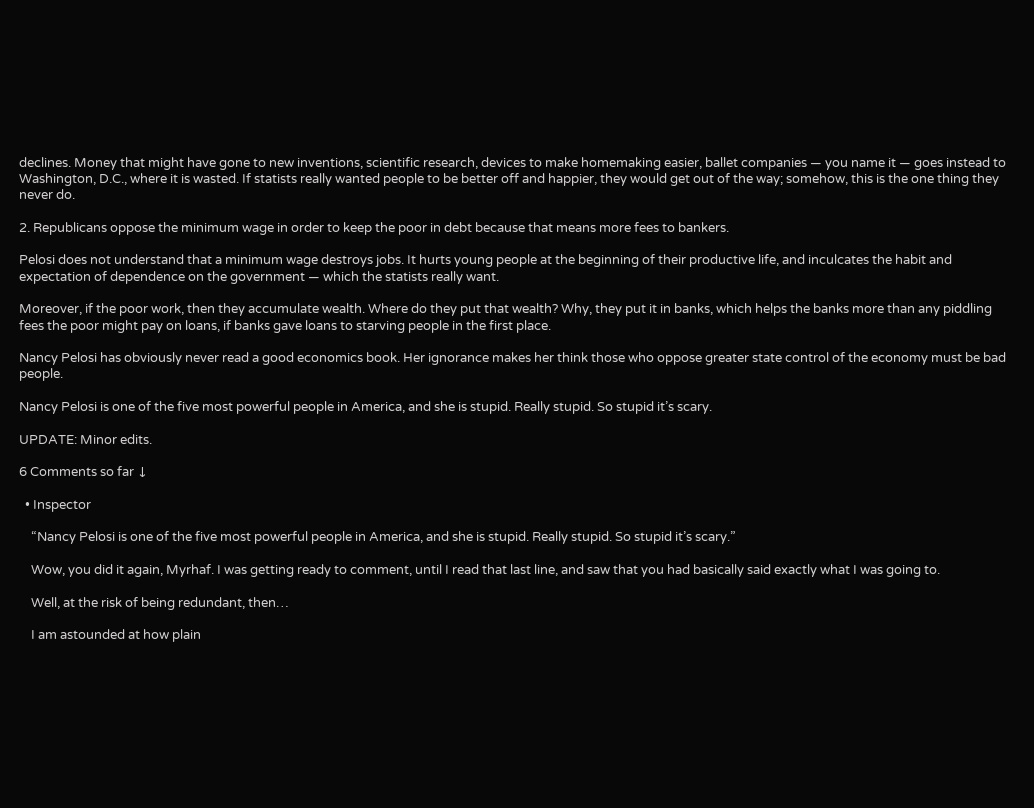declines. Money that might have gone to new inventions, scientific research, devices to make homemaking easier, ballet companies — you name it — goes instead to Washington, D.C., where it is wasted. If statists really wanted people to be better off and happier, they would get out of the way; somehow, this is the one thing they never do.

2. Republicans oppose the minimum wage in order to keep the poor in debt because that means more fees to bankers.

Pelosi does not understand that a minimum wage destroys jobs. It hurts young people at the beginning of their productive life, and inculcates the habit and expectation of dependence on the government — which the statists really want.

Moreover, if the poor work, then they accumulate wealth. Where do they put that wealth? Why, they put it in banks, which helps the banks more than any piddling fees the poor might pay on loans, if banks gave loans to starving people in the first place.

Nancy Pelosi has obviously never read a good economics book. Her ignorance makes her think those who oppose greater state control of the economy must be bad people.

Nancy Pelosi is one of the five most powerful people in America, and she is stupid. Really stupid. So stupid it’s scary.

UPDATE: Minor edits.

6 Comments so far ↓

  • Inspector

    “Nancy Pelosi is one of the five most powerful people in America, and she is stupid. Really stupid. So stupid it’s scary.”

    Wow, you did it again, Myrhaf. I was getting ready to comment, until I read that last line, and saw that you had basically said exactly what I was going to.

    Well, at the risk of being redundant, then…

    I am astounded at how plain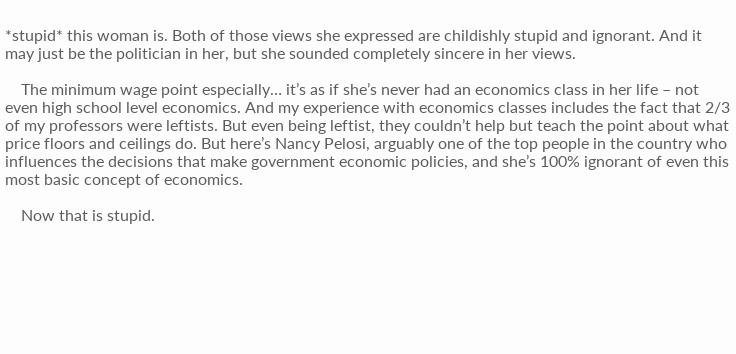*stupid* this woman is. Both of those views she expressed are childishly stupid and ignorant. And it may just be the politician in her, but she sounded completely sincere in her views.

    The minimum wage point especially… it’s as if she’s never had an economics class in her life – not even high school level economics. And my experience with economics classes includes the fact that 2/3 of my professors were leftists. But even being leftist, they couldn’t help but teach the point about what price floors and ceilings do. But here’s Nancy Pelosi, arguably one of the top people in the country who influences the decisions that make government economic policies, and she’s 100% ignorant of even this most basic concept of economics.

    Now that is stupid.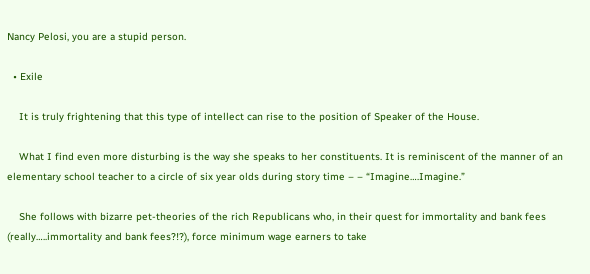Nancy Pelosi, you are a stupid person.

  • Exile

    It is truly frightening that this type of intellect can rise to the position of Speaker of the House.

    What I find even more disturbing is the way she speaks to her constituents. It is reminiscent of the manner of an elementary school teacher to a circle of six year olds during story time – – “Imagine….Imagine.”

    She follows with bizarre pet-theories of the rich Republicans who, in their quest for immortality and bank fees (really…..immortality and bank fees?!?), force minimum wage earners to take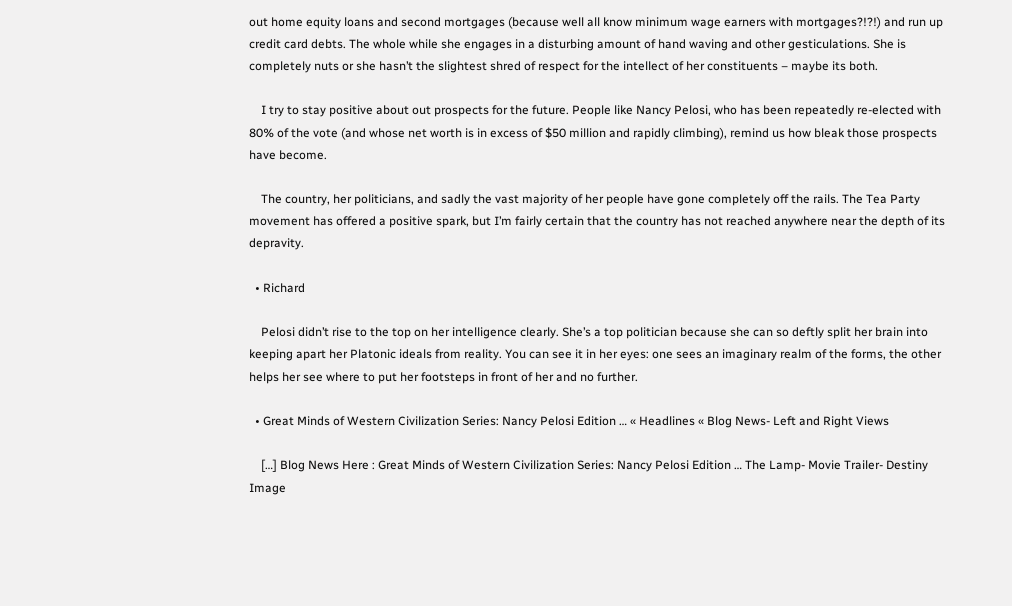out home equity loans and second mortgages (because well all know minimum wage earners with mortgages?!?!) and run up credit card debts. The whole while she engages in a disturbing amount of hand waving and other gesticulations. She is completely nuts or she hasn’t the slightest shred of respect for the intellect of her constituents – maybe its both.

    I try to stay positive about out prospects for the future. People like Nancy Pelosi, who has been repeatedly re-elected with 80% of the vote (and whose net worth is in excess of $50 million and rapidly climbing), remind us how bleak those prospects have become.

    The country, her politicians, and sadly the vast majority of her people have gone completely off the rails. The Tea Party movement has offered a positive spark, but I’m fairly certain that the country has not reached anywhere near the depth of its depravity.

  • Richard

    Pelosi didn’t rise to the top on her intelligence clearly. She’s a top politician because she can so deftly split her brain into keeping apart her Platonic ideals from reality. You can see it in her eyes: one sees an imaginary realm of the forms, the other helps her see where to put her footsteps in front of her and no further.

  • Great Minds of Western Civilization Series: Nancy Pelosi Edition … « Headlines « Blog News- Left and Right Views

    […] Blog News Here : Great Minds of Western Civilization Series: Nancy Pelosi Edition … The Lamp- Movie Trailer- Destiny Image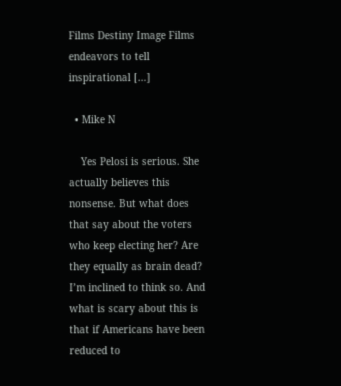Films Destiny Image Films endeavors to tell inspirational […]

  • Mike N

    Yes Pelosi is serious. She actually believes this nonsense. But what does that say about the voters who keep electing her? Are they equally as brain dead? I’m inclined to think so. And what is scary about this is that if Americans have been reduced to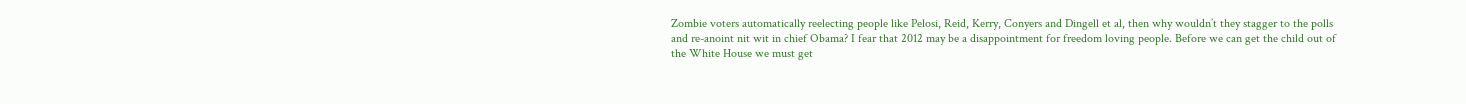Zombie voters automatically reelecting people like Pelosi, Reid, Kerry, Conyers and Dingell et al, then why wouldn’t they stagger to the polls and re-anoint nit wit in chief Obama? I fear that 2012 may be a disappointment for freedom loving people. Before we can get the child out of the White House we must get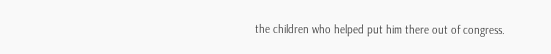the children who helped put him there out of congress.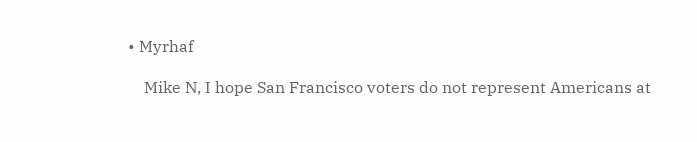• Myrhaf

    Mike N, I hope San Francisco voters do not represent Americans at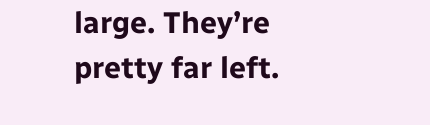large. They’re pretty far left.